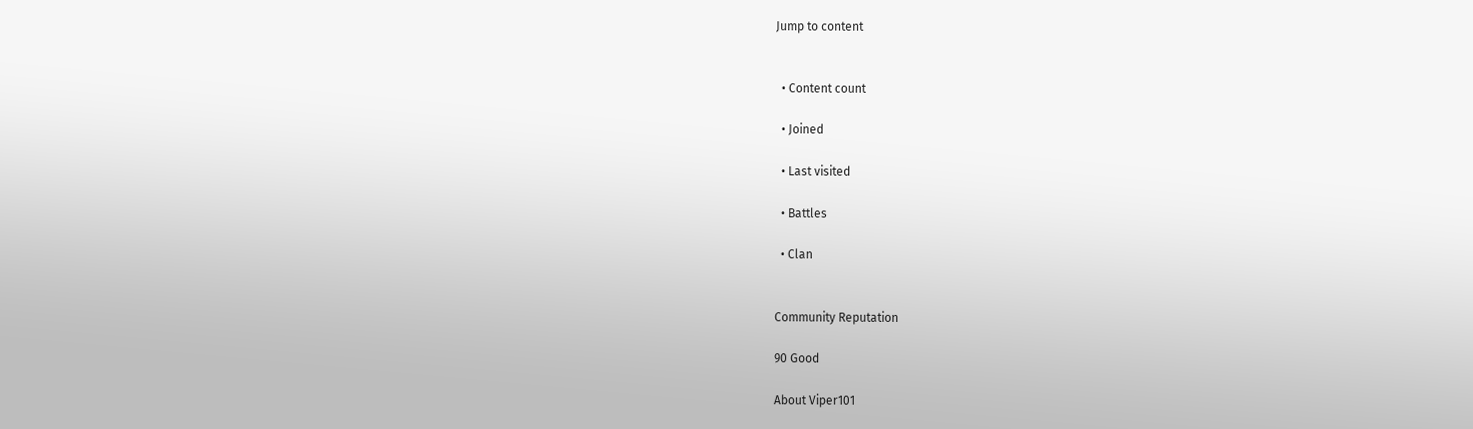Jump to content


  • Content count

  • Joined

  • Last visited

  • Battles

  • Clan


Community Reputation

90 Good

About Viper101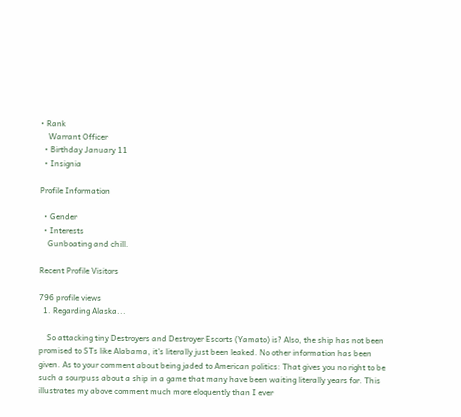• Rank
    Warrant Officer
  • Birthday January 11
  • Insignia

Profile Information

  • Gender
  • Interests
    Gunboating and chill.

Recent Profile Visitors

796 profile views
  1. Regarding Alaska...

    So attacking tiny Destroyers and Destroyer Escorts (Yamato) is? Also, the ship has not been promised to STs like Alabama, it's literally just been leaked. No other information has been given. As to your comment about being jaded to American politics: That gives you no right to be such a sourpuss about a ship in a game that many have been waiting literally years for. This illustrates my above comment much more eloquently than I ever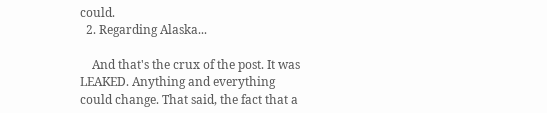could.
  2. Regarding Alaska...

    And that's the crux of the post. It was LEAKED. Anything and everything could change. That said, the fact that a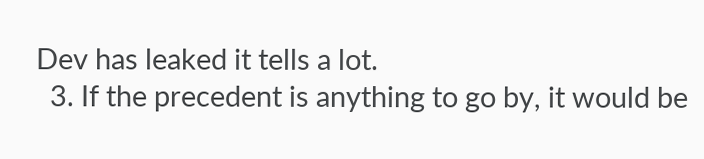Dev has leaked it tells a lot.
  3. If the precedent is anything to go by, it would be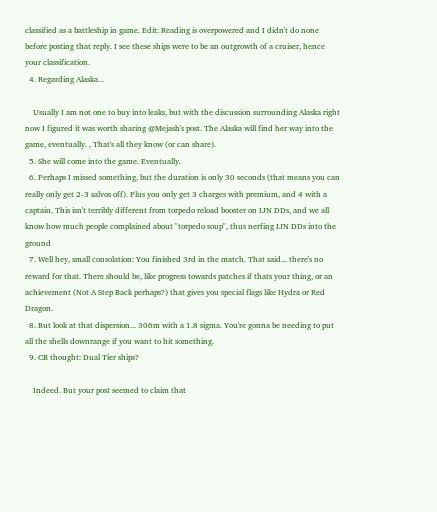classified as a battleship in game. Edit: Reading is overpowered and I didn't do none before posting that reply. I see these ships were to be an outgrowth of a cruiser, hence your classification.
  4. Regarding Alaska...

    Usually I am not one to buy into leaks, but with the discussion surrounding Alaska right now I figured it was worth sharing @Mejash's post. The Alaska will find her way into the game, eventually. , That's all they know (or can share).
  5. She will come into the game. Eventually.
  6. Perhaps I missed something, but the duration is only 30 seconds (that means you can really only get 2-3 salvos off). Plus you only get 3 charges with premium, and 4 with a captain. This isn't terribly different from torpedo reload booster on IJN DDs, and we all know how much people complained about "torpedo soup", thus nerfing IJN DDs into the ground
  7. Well hey, small consolation: You finished 3rd in the match. That said... there's no reward for that. There should be, like progress towards patches if thats your thing, or an achievement (Not A Step Back perhaps?) that gives you special flags like Hydra or Red Dragon.
  8. But look at that dispersion... 306m with a 1.8 sigma. You're gonna be needing to put all the shells downrange if you want to hit something.
  9. CB thought: Dual Tier ships?

    Indeed. But your post seemed to claim that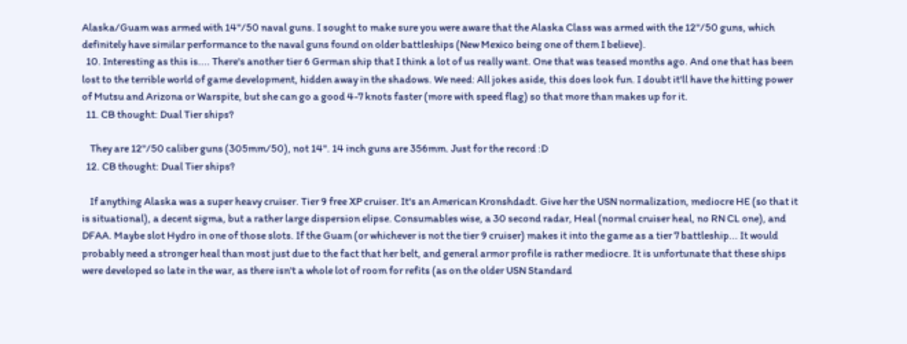Alaska/Guam was armed with 14"/50 naval guns. I sought to make sure you were aware that the Alaska Class was armed with the 12"/50 guns, which definitely have similar performance to the naval guns found on older battleships (New Mexico being one of them I believe).
  10. Interesting as this is.... There's another tier 6 German ship that I think a lot of us really want. One that was teased months ago. And one that has been lost to the terrible world of game development, hidden away in the shadows. We need: All jokes aside, this does look fun. I doubt it'll have the hitting power of Mutsu and Arizona or Warspite, but she can go a good 4-7 knots faster (more with speed flag) so that more than makes up for it.
  11. CB thought: Dual Tier ships?

    They are 12"/50 caliber guns (305mm/50), not 14". 14 inch guns are 356mm. Just for the record :D
  12. CB thought: Dual Tier ships?

    If anything Alaska was a super heavy cruiser. Tier 9 free XP cruiser. It's an American Kronshdadt. Give her the USN normalization, mediocre HE (so that it is situational), a decent sigma, but a rather large dispersion elipse. Consumables wise, a 30 second radar, Heal (normal cruiser heal, no RN CL one), and DFAA. Maybe slot Hydro in one of those slots. If the Guam (or whichever is not the tier 9 cruiser) makes it into the game as a tier 7 battleship... It would probably need a stronger heal than most just due to the fact that her belt, and general armor profile is rather mediocre. It is unfortunate that these ships were developed so late in the war, as there isn't a whole lot of room for refits (as on the older USN Standard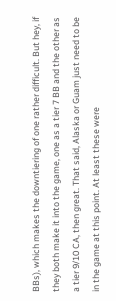BBs), which makes the downtiering of one rather difficult. But hey, if they both make it into the game, one as a tier 7 BB and the other as a tier 9/10 CA, then great. That said, Alaska or Guam just need to be in the game at this point. At least these were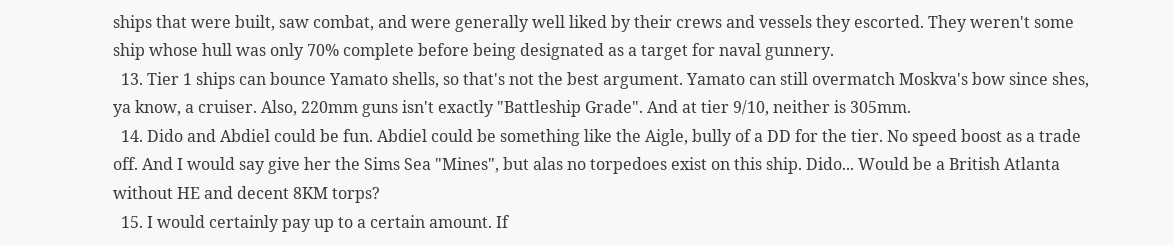ships that were built, saw combat, and were generally well liked by their crews and vessels they escorted. They weren't some ship whose hull was only 70% complete before being designated as a target for naval gunnery.
  13. Tier 1 ships can bounce Yamato shells, so that's not the best argument. Yamato can still overmatch Moskva's bow since shes, ya know, a cruiser. Also, 220mm guns isn't exactly "Battleship Grade". And at tier 9/10, neither is 305mm.
  14. Dido and Abdiel could be fun. Abdiel could be something like the Aigle, bully of a DD for the tier. No speed boost as a trade off. And I would say give her the Sims Sea "Mines", but alas no torpedoes exist on this ship. Dido... Would be a British Atlanta without HE and decent 8KM torps?
  15. I would certainly pay up to a certain amount. If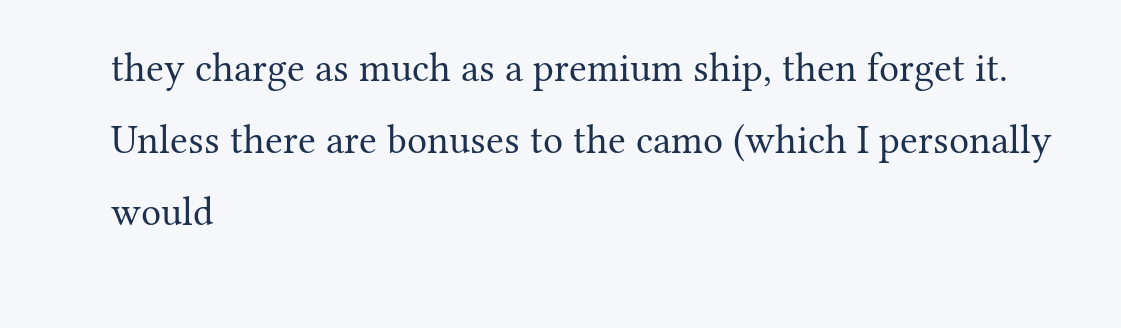they charge as much as a premium ship, then forget it. Unless there are bonuses to the camo (which I personally would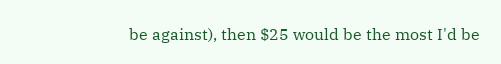be against), then $25 would be the most I'd be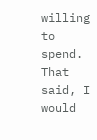willing to spend. That said, I would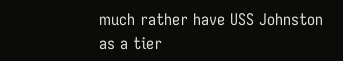much rather have USS Johnston as a tier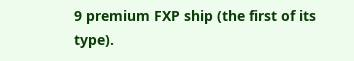9 premium FXP ship (the first of its type).